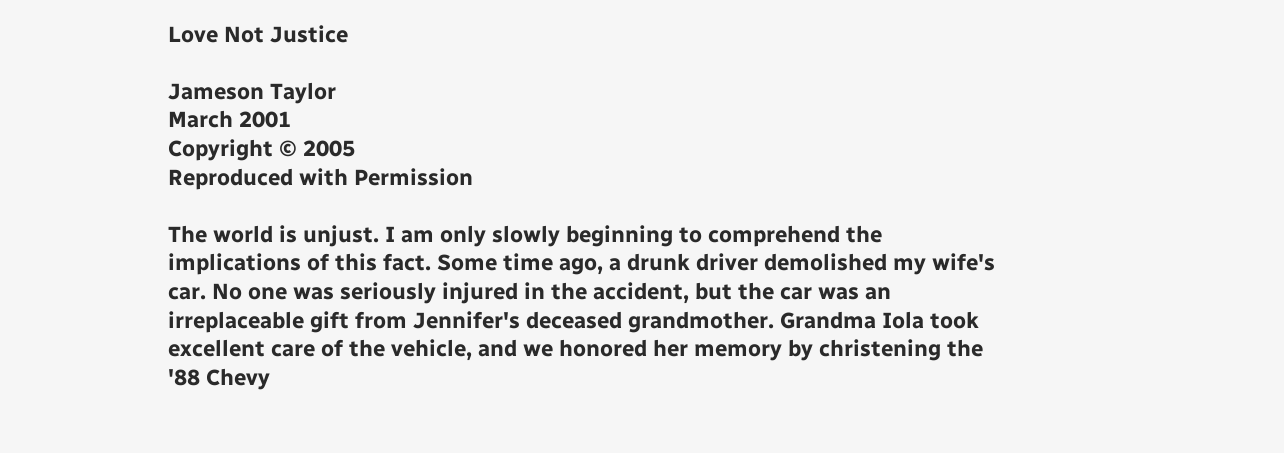Love Not Justice

Jameson Taylor
March 2001
Copyright © 2005
Reproduced with Permission

The world is unjust. I am only slowly beginning to comprehend the implications of this fact. Some time ago, a drunk driver demolished my wife's car. No one was seriously injured in the accident, but the car was an irreplaceable gift from Jennifer's deceased grandmother. Grandma Iola took excellent care of the vehicle, and we honored her memory by christening the '88 Chevy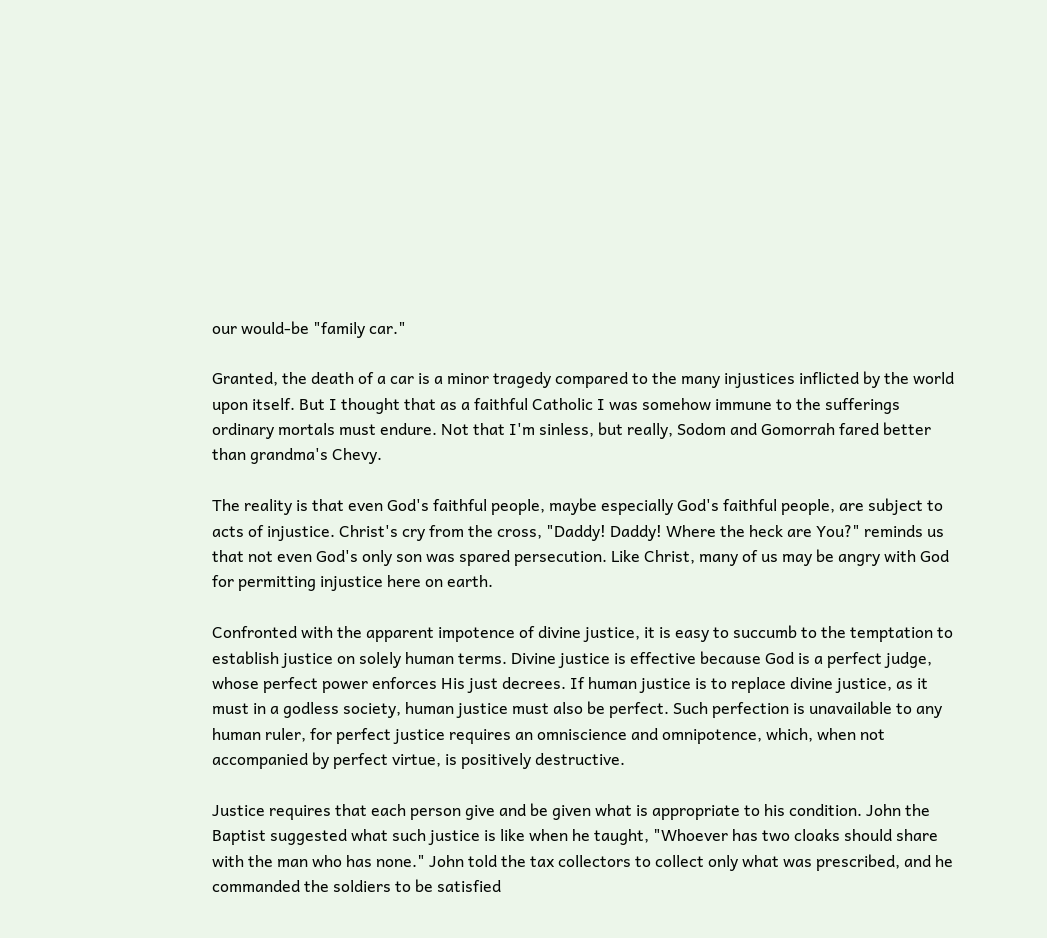our would-be "family car."

Granted, the death of a car is a minor tragedy compared to the many injustices inflicted by the world upon itself. But I thought that as a faithful Catholic I was somehow immune to the sufferings ordinary mortals must endure. Not that I'm sinless, but really, Sodom and Gomorrah fared better than grandma's Chevy.

The reality is that even God's faithful people, maybe especially God's faithful people, are subject to acts of injustice. Christ's cry from the cross, "Daddy! Daddy! Where the heck are You?" reminds us that not even God's only son was spared persecution. Like Christ, many of us may be angry with God for permitting injustice here on earth.

Confronted with the apparent impotence of divine justice, it is easy to succumb to the temptation to establish justice on solely human terms. Divine justice is effective because God is a perfect judge, whose perfect power enforces His just decrees. If human justice is to replace divine justice, as it must in a godless society, human justice must also be perfect. Such perfection is unavailable to any human ruler, for perfect justice requires an omniscience and omnipotence, which, when not accompanied by perfect virtue, is positively destructive.

Justice requires that each person give and be given what is appropriate to his condition. John the Baptist suggested what such justice is like when he taught, "Whoever has two cloaks should share with the man who has none." John told the tax collectors to collect only what was prescribed, and he commanded the soldiers to be satisfied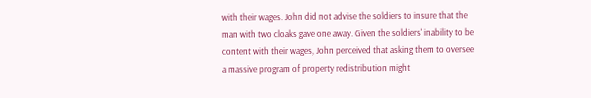with their wages. John did not advise the soldiers to insure that the man with two cloaks gave one away. Given the soldiers' inability to be content with their wages, John perceived that asking them to oversee a massive program of property redistribution might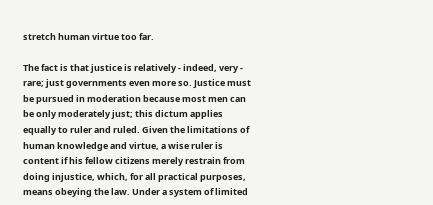stretch human virtue too far.

The fact is that justice is relatively - indeed, very - rare; just governments even more so. Justice must be pursued in moderation because most men can be only moderately just; this dictum applies equally to ruler and ruled. Given the limitations of human knowledge and virtue, a wise ruler is content if his fellow citizens merely restrain from doing injustice, which, for all practical purposes, means obeying the law. Under a system of limited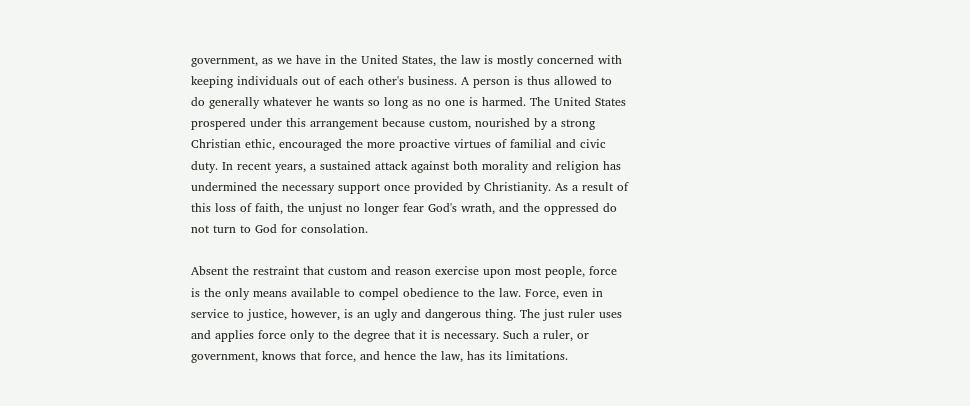government, as we have in the United States, the law is mostly concerned with keeping individuals out of each other's business. A person is thus allowed to do generally whatever he wants so long as no one is harmed. The United States prospered under this arrangement because custom, nourished by a strong Christian ethic, encouraged the more proactive virtues of familial and civic duty. In recent years, a sustained attack against both morality and religion has undermined the necessary support once provided by Christianity. As a result of this loss of faith, the unjust no longer fear God's wrath, and the oppressed do not turn to God for consolation.

Absent the restraint that custom and reason exercise upon most people, force is the only means available to compel obedience to the law. Force, even in service to justice, however, is an ugly and dangerous thing. The just ruler uses and applies force only to the degree that it is necessary. Such a ruler, or government, knows that force, and hence the law, has its limitations.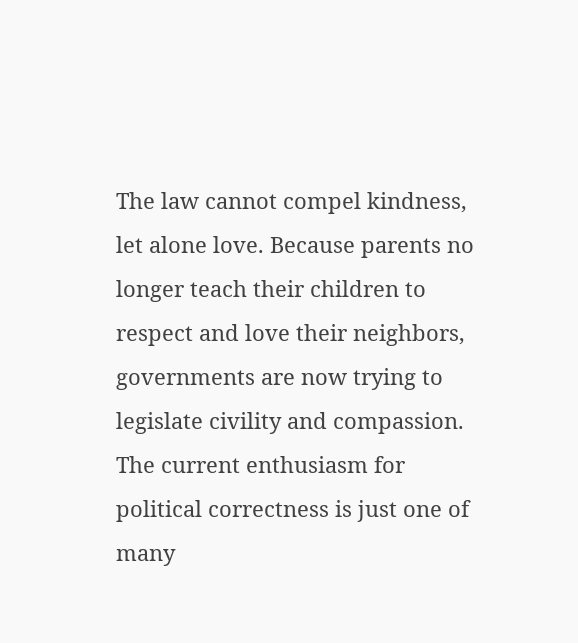The law cannot compel kindness, let alone love. Because parents no longer teach their children to respect and love their neighbors, governments are now trying to legislate civility and compassion. The current enthusiasm for political correctness is just one of many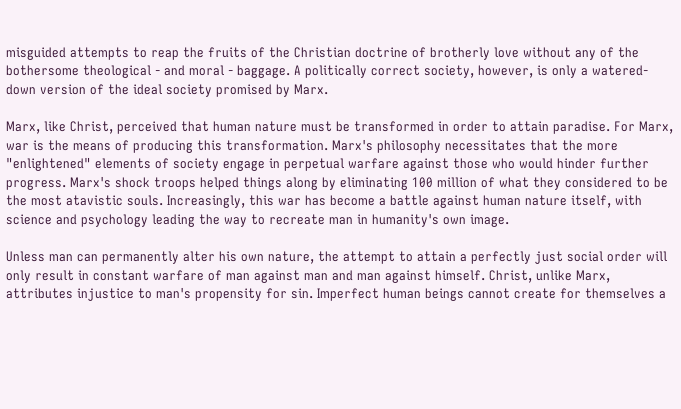misguided attempts to reap the fruits of the Christian doctrine of brotherly love without any of the bothersome theological - and moral - baggage. A politically correct society, however, is only a watered-down version of the ideal society promised by Marx.

Marx, like Christ, perceived that human nature must be transformed in order to attain paradise. For Marx, war is the means of producing this transformation. Marx's philosophy necessitates that the more "enlightened" elements of society engage in perpetual warfare against those who would hinder further progress. Marx's shock troops helped things along by eliminating 100 million of what they considered to be the most atavistic souls. Increasingly, this war has become a battle against human nature itself, with science and psychology leading the way to recreate man in humanity's own image.

Unless man can permanently alter his own nature, the attempt to attain a perfectly just social order will only result in constant warfare of man against man and man against himself. Christ, unlike Marx, attributes injustice to man's propensity for sin. Imperfect human beings cannot create for themselves a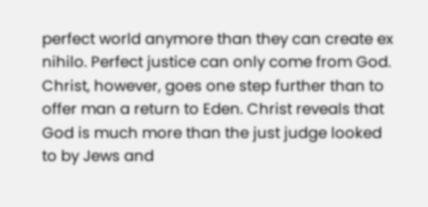perfect world anymore than they can create ex nihilo. Perfect justice can only come from God. Christ, however, goes one step further than to offer man a return to Eden. Christ reveals that God is much more than the just judge looked to by Jews and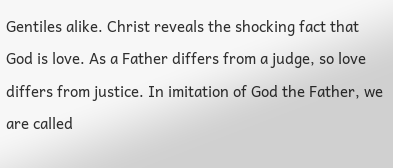Gentiles alike. Christ reveals the shocking fact that God is love. As a Father differs from a judge, so love differs from justice. In imitation of God the Father, we are called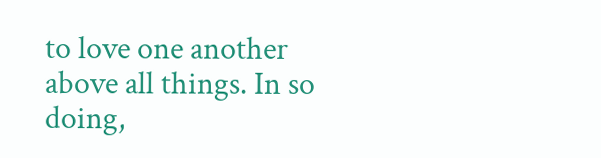to love one another above all things. In so doing,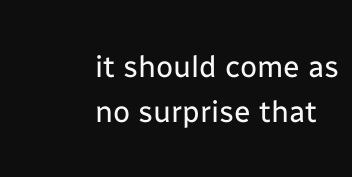it should come as no surprise that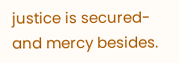justice is secured-and mercy besides.